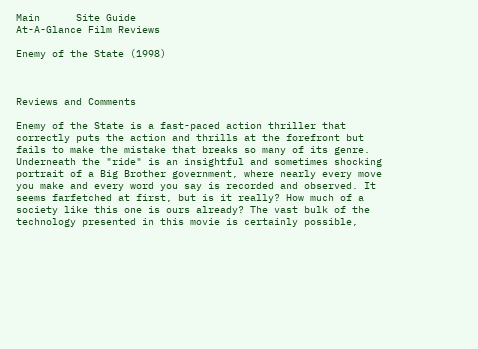Main      Site Guide
At-A-Glance Film Reviews

Enemy of the State (1998)



Reviews and Comments

Enemy of the State is a fast-paced action thriller that correctly puts the action and thrills at the forefront but fails to make the mistake that breaks so many of its genre. Underneath the "ride" is an insightful and sometimes shocking portrait of a Big Brother government, where nearly every move you make and every word you say is recorded and observed. It seems farfetched at first, but is it really? How much of a society like this one is ours already? The vast bulk of the technology presented in this movie is certainly possible,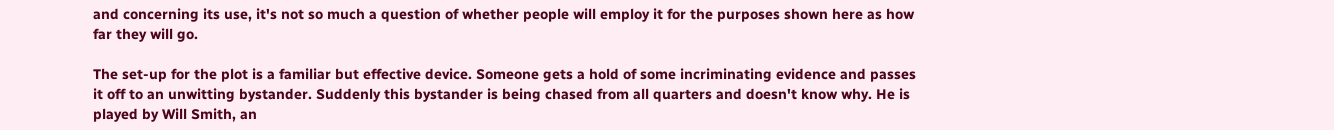and concerning its use, it's not so much a question of whether people will employ it for the purposes shown here as how far they will go.

The set-up for the plot is a familiar but effective device. Someone gets a hold of some incriminating evidence and passes it off to an unwitting bystander. Suddenly this bystander is being chased from all quarters and doesn't know why. He is played by Will Smith, an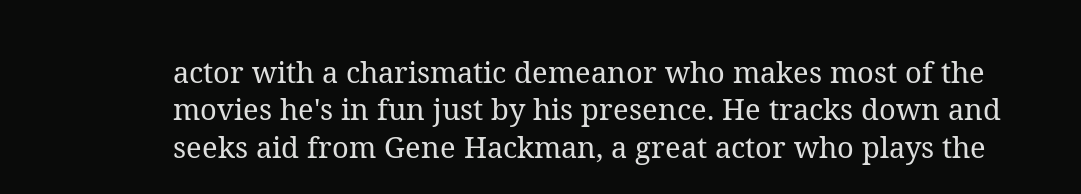actor with a charismatic demeanor who makes most of the movies he's in fun just by his presence. He tracks down and seeks aid from Gene Hackman, a great actor who plays the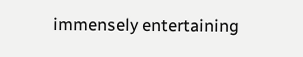immensely entertaining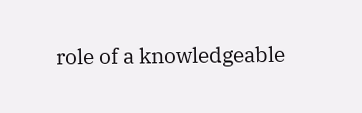role of a knowledgeable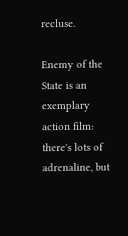recluse.

Enemy of the State is an exemplary action film: there's lots of adrenaline, but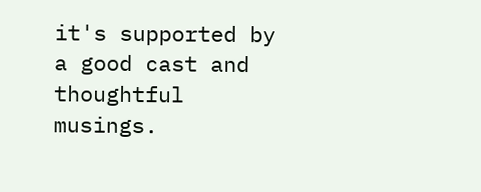it's supported by a good cast and thoughtful musings.